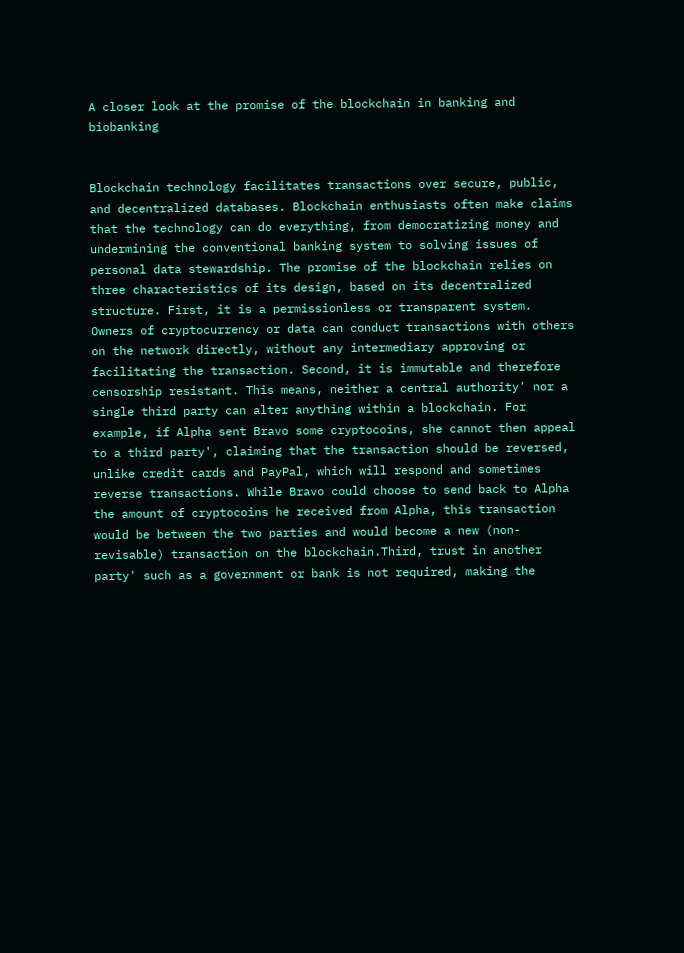A closer look at the promise of the blockchain in banking and biobanking


Blockchain technology facilitates transactions over secure, public, and decentralized databases. Blockchain enthusiasts often make claims that the technology can do everything, from democratizing money and undermining the conventional banking system to solving issues of personal data stewardship. The promise of the blockchain relies on three characteristics of its design, based on its decentralized structure. First, it is a permissionless or transparent system. Owners of cryptocurrency or data can conduct transactions with others on the network directly, without any intermediary approving or facilitating the transaction. Second, it is immutable and therefore censorship resistant. This means, neither a central authority' nor a single third party can alter anything within a blockchain. For example, if Alpha sent Bravo some cryptocoins, she cannot then appeal to a third party', claiming that the transaction should be reversed, unlike credit cards and PayPal, which will respond and sometimes reverse transactions. While Bravo could choose to send back to Alpha the amount of cryptocoins he received from Alpha, this transaction would be between the two parties and would become a new (non-revisable) transaction on the blockchain.Third, trust in another party' such as a government or bank is not required, making the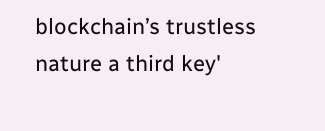blockchain’s trustless nature a third key'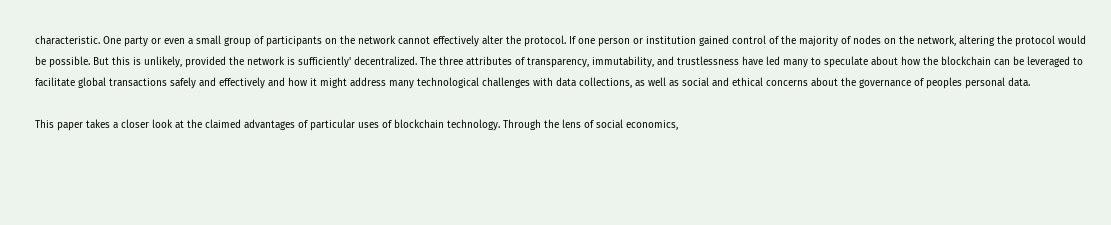characteristic. One party or even a small group of participants on the network cannot effectively alter the protocol. If one person or institution gained control of the majority of nodes on the network, altering the protocol would be possible. But this is unlikely, provided the network is sufficiently' decentralized. The three attributes of transparency, immutability, and trustlessness have led many to speculate about how the blockchain can be leveraged to facilitate global transactions safely and effectively and how it might address many technological challenges with data collections, as well as social and ethical concerns about the governance of peoples personal data.

This paper takes a closer look at the claimed advantages of particular uses of blockchain technology. Through the lens of social economics,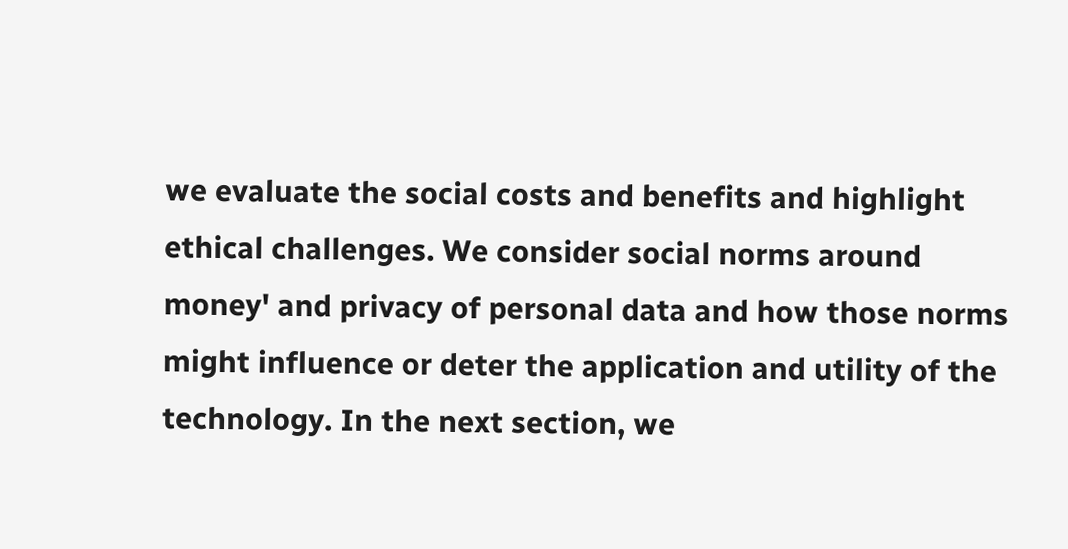we evaluate the social costs and benefits and highlight ethical challenges. We consider social norms around money' and privacy of personal data and how those norms might influence or deter the application and utility of the technology. In the next section, we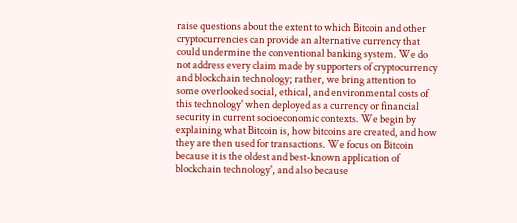raise questions about the extent to which Bitcoin and other cryptocurrencies can provide an alternative currency that could undermine the conventional banking system. We do not address every claim made by supporters of cryptocurrency and blockchain technology; rather, we bring attention to some overlooked social, ethical, and environmental costs of this technology' when deployed as a currency or financial security in current socioeconomic contexts. We begin by explaining what Bitcoin is, how bitcoins are created, and how they are then used for transactions. We focus on Bitcoin because it is the oldest and best-known application of blockchain technology', and also because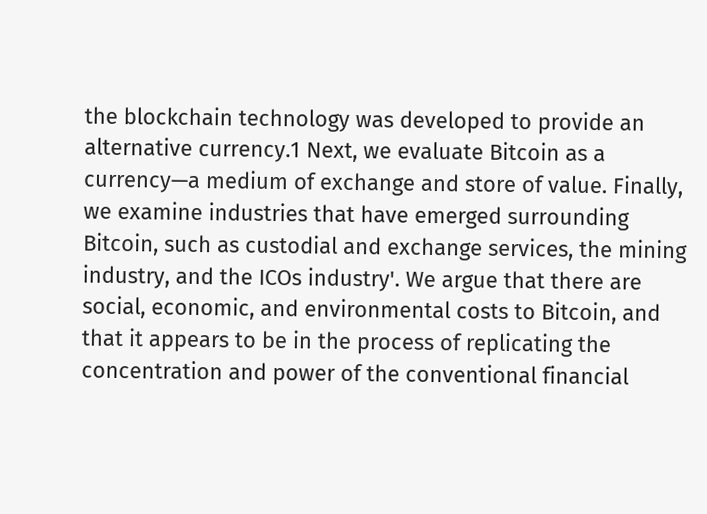the blockchain technology was developed to provide an alternative currency.1 Next, we evaluate Bitcoin as a currency—a medium of exchange and store of value. Finally, we examine industries that have emerged surrounding Bitcoin, such as custodial and exchange services, the mining industry, and the ICOs industry'. We argue that there are social, economic, and environmental costs to Bitcoin, and that it appears to be in the process of replicating the concentration and power of the conventional financial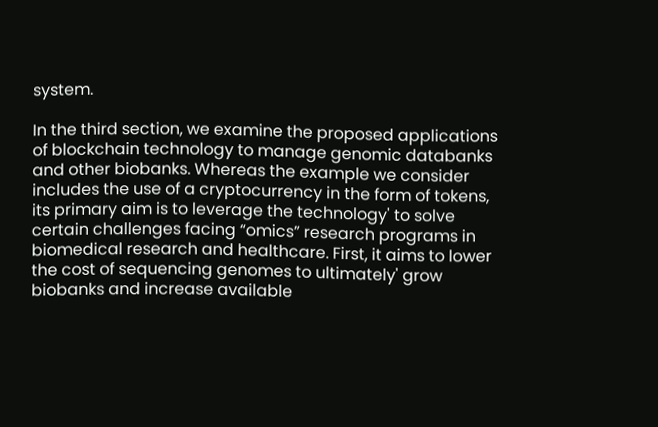system.

In the third section, we examine the proposed applications of blockchain technology to manage genomic databanks and other biobanks. Whereas the example we consider includes the use of a cryptocurrency in the form of tokens, its primary aim is to leverage the technology' to solve certain challenges facing “omics” research programs in biomedical research and healthcare. First, it aims to lower the cost of sequencing genomes to ultimately' grow biobanks and increase available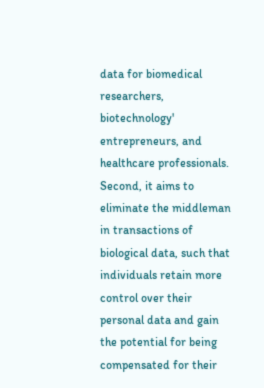data for biomedical researchers, biotechnology' entrepreneurs, and healthcare professionals. Second, it aims to eliminate the middleman in transactions of biological data, such that individuals retain more control over their personal data and gain the potential for being compensated for their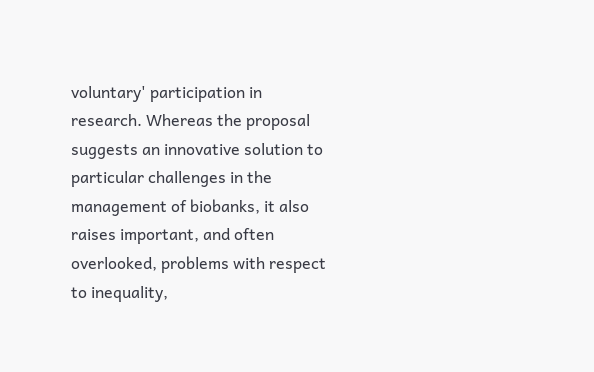voluntary' participation in research. Whereas the proposal suggests an innovative solution to particular challenges in the management of biobanks, it also raises important, and often overlooked, problems with respect to inequality,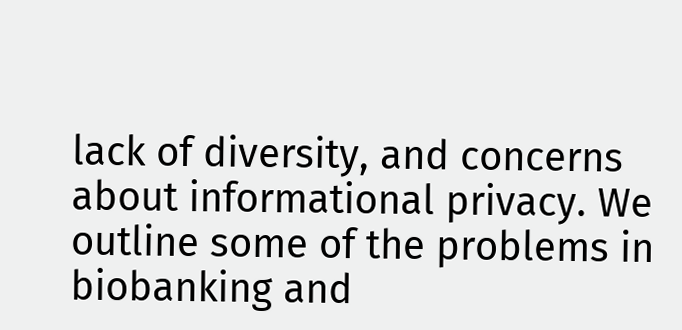lack of diversity, and concerns about informational privacy. We outline some of the problems in biobanking and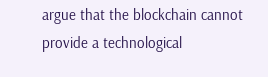argue that the blockchain cannot provide a technological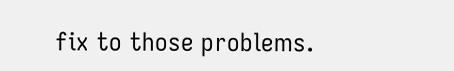fix to those problems.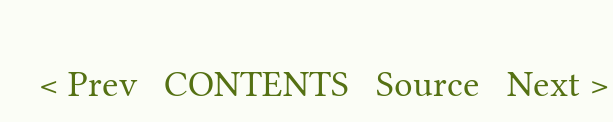< Prev   CONTENTS   Source   Next >